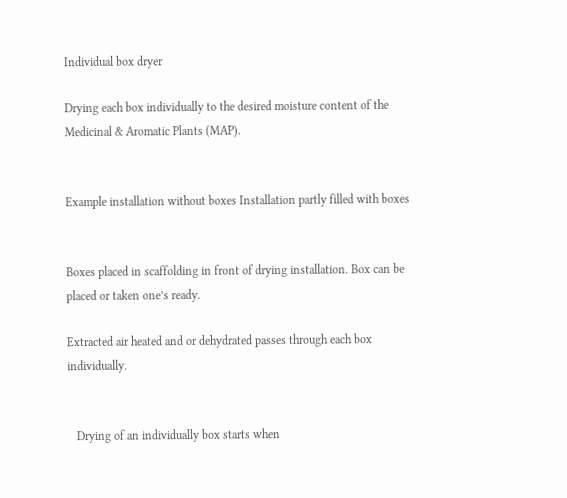Individual box dryer

Drying each box individually to the desired moisture content of the Medicinal & Aromatic Plants (MAP).


Example installation without boxes Installation partly filled with boxes


Boxes placed in scaffolding in front of drying installation. Box can be placed or taken one’s ready.

Extracted air heated and or dehydrated passes through each box individually.


   Drying of an individually box starts when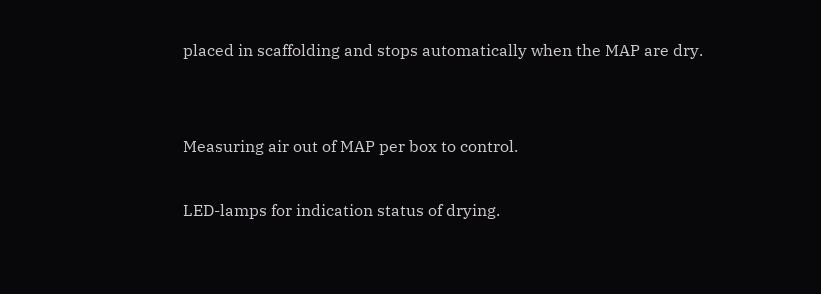placed in scaffolding and stops automatically when the MAP are dry.


Measuring air out of MAP per box to control.

LED-lamps for indication status of drying.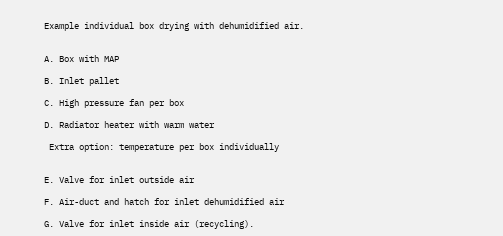Example individual box drying with dehumidified air.


A. Box with MAP

B. Inlet pallet

C. High pressure fan per box

D. Radiator heater with warm water

 Extra option: temperature per box individually


E. Valve for inlet outside air

F. Air-duct and hatch for inlet dehumidified air

G. Valve for inlet inside air (recycling).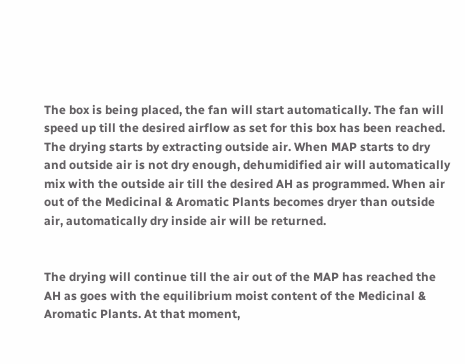The box is being placed, the fan will start automatically. The fan will speed up till the desired airflow as set for this box has been reached. The drying starts by extracting outside air. When MAP starts to dry and outside air is not dry enough, dehumidified air will automatically mix with the outside air till the desired AH as programmed. When air out of the Medicinal & Aromatic Plants becomes dryer than outside air, automatically dry inside air will be returned.


The drying will continue till the air out of the MAP has reached the AH as goes with the equilibrium moist content of the Medicinal & Aromatic Plants. At that moment,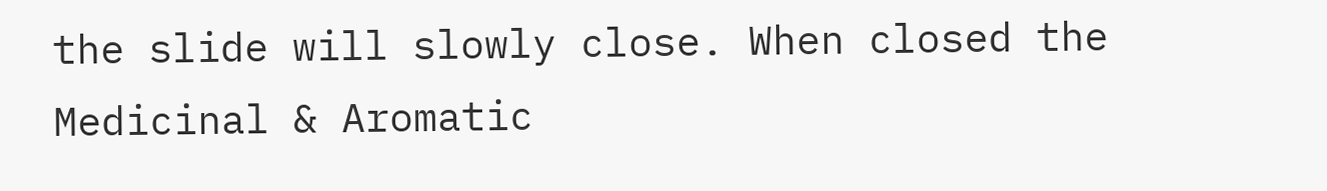the slide will slowly close. When closed the Medicinal & Aromatic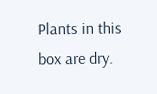Plants in this box are dry.